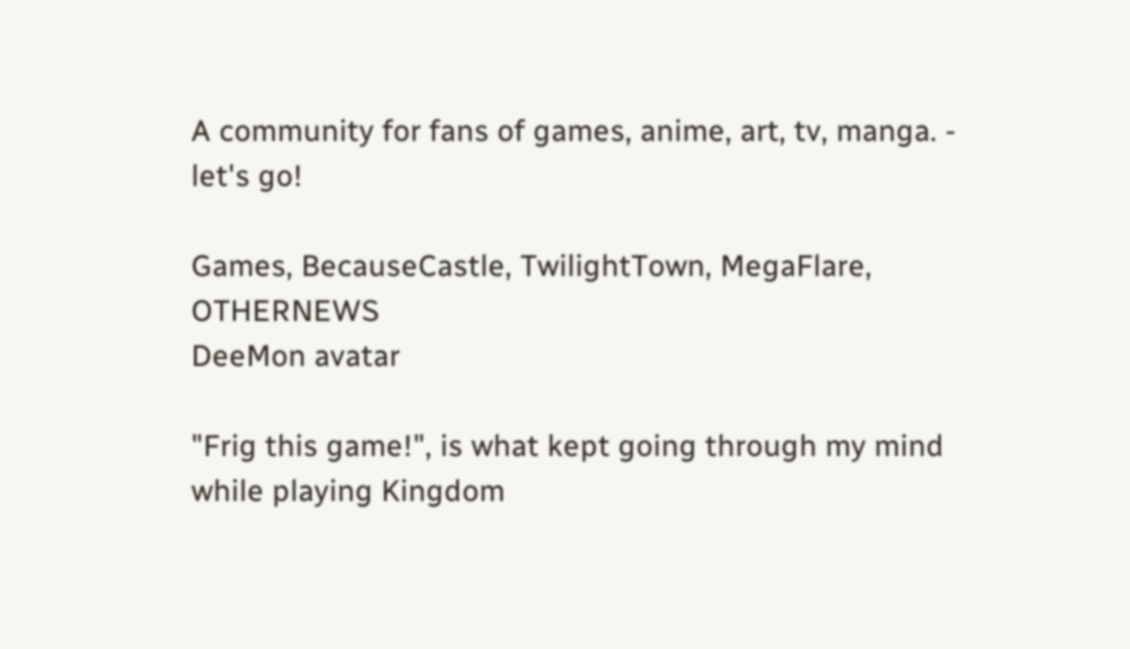A community for fans of games, anime, art, tv, manga. - let's go!

Games, BecauseCastle, TwilightTown, MegaFlare, OTHERNEWS
DeeMon avatar

"Frig this game!", is what kept going through my mind while playing Kingdom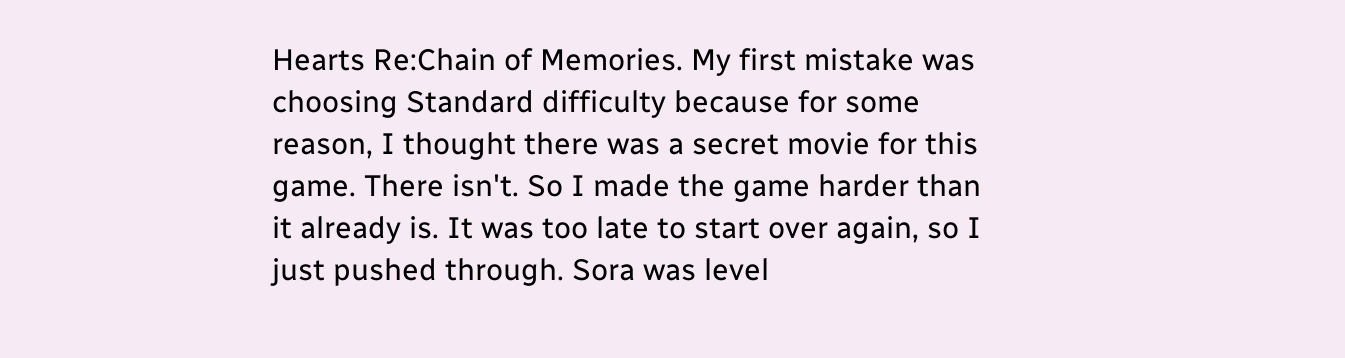Hearts Re:Chain of Memories. My first mistake was choosing Standard difficulty because for some reason, I thought there was a secret movie for this game. There isn't. So I made the game harder than it already is. It was too late to start over again, so I just pushed through. Sora was level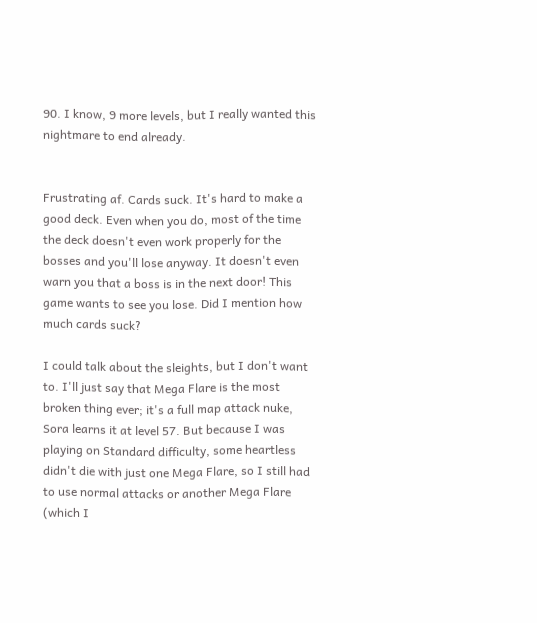90. I know, 9 more levels, but I really wanted this nightmare to end already.


Frustrating af. Cards suck. It's hard to make a good deck. Even when you do, most of the time the deck doesn't even work properly for the bosses and you'll lose anyway. It doesn't even warn you that a boss is in the next door! This game wants to see you lose. Did I mention how much cards suck?

I could talk about the sleights, but I don't want to. I'll just say that Mega Flare is the most broken thing ever; it's a full map attack nuke, Sora learns it at level 57. But because I was playing on Standard difficulty, some heartless didn't die with just one Mega Flare, so I still had to use normal attacks or another Mega Flare (which I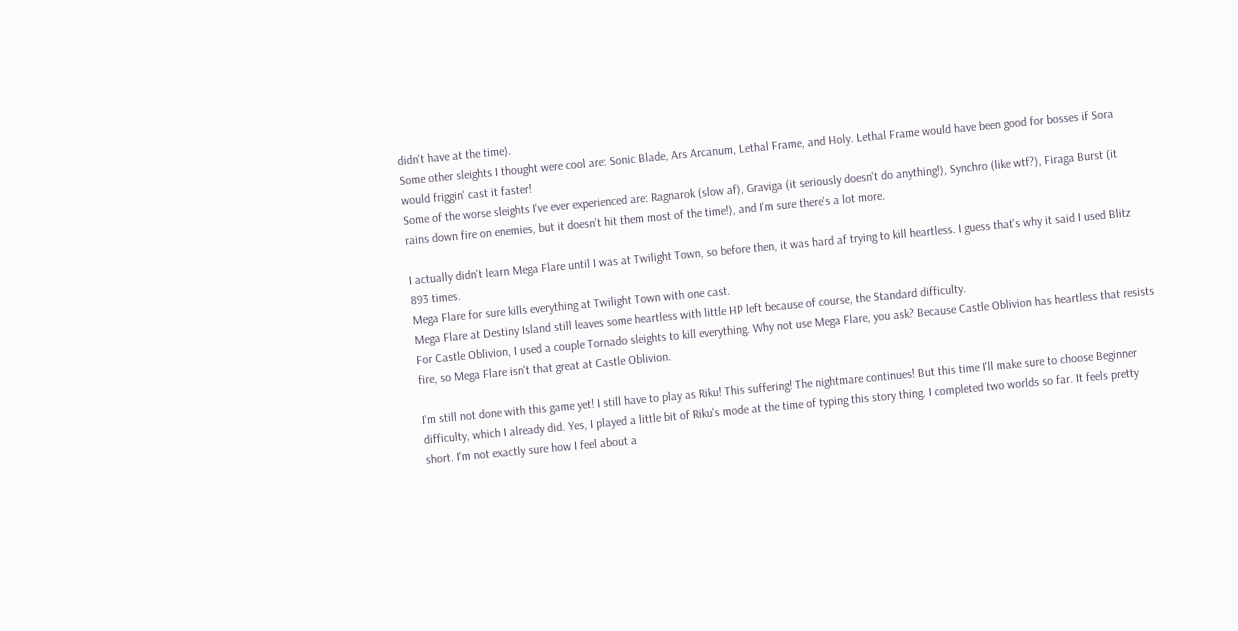didn't have at the time).
Some other sleights I thought were cool are: Sonic Blade, Ars Arcanum, Lethal Frame, and Holy. Lethal Frame would have been good for bosses if Sora would friggin' cast it faster!
Some of the worse sleights I've ever experienced are: Ragnarok (slow af), Graviga (it seriously doesn't do anything!), Synchro (like wtf?), Firaga Burst (it rains down fire on enemies, but it doesn't hit them most of the time!), and I'm sure there's a lot more.

I actually didn't learn Mega Flare until I was at Twilight Town, so before then, it was hard af trying to kill heartless. I guess that's why it said I used Blitz 893 times.
Mega Flare for sure kills everything at Twilight Town with one cast.
Mega Flare at Destiny Island still leaves some heartless with little HP left because of course, the Standard difficulty.
For Castle Oblivion, I used a couple Tornado sleights to kill everything. Why not use Mega Flare, you ask? Because Castle Oblivion has heartless that resists fire, so Mega Flare isn't that great at Castle Oblivion.

I'm still not done with this game yet! I still have to play as Riku! This suffering! The nightmare continues! But this time I'll make sure to choose Beginner difficulty, which I already did. Yes, I played a little bit of Riku's mode at the time of typing this story thing. I completed two worlds so far. It feels pretty short. I'm not exactly sure how I feel about a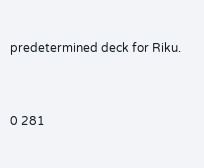predetermined deck for Riku.


0 281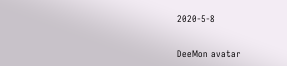2020-5-8


DeeMon avatar